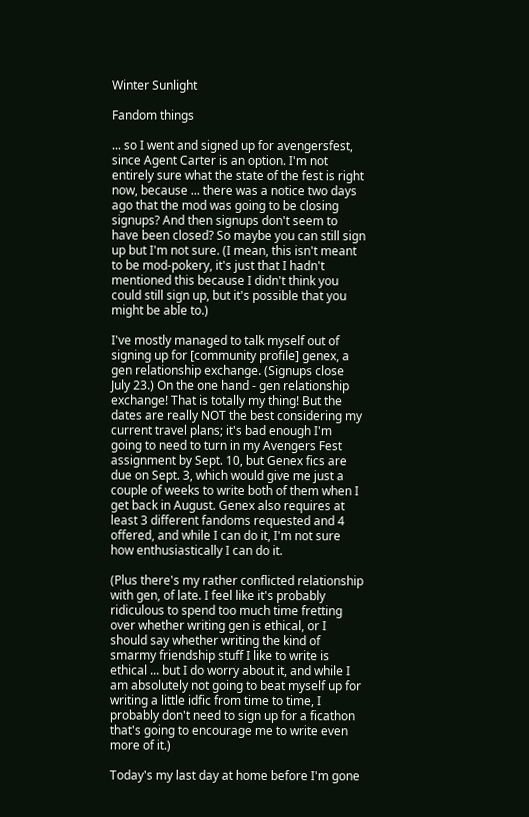Winter Sunlight

Fandom things

... so I went and signed up for avengersfest, since Agent Carter is an option. I'm not entirely sure what the state of the fest is right now, because ... there was a notice two days ago that the mod was going to be closing signups? And then signups don't seem to have been closed? So maybe you can still sign up but I'm not sure. (I mean, this isn't meant to be mod-pokery, it's just that I hadn't mentioned this because I didn't think you could still sign up, but it's possible that you might be able to.)

I've mostly managed to talk myself out of signing up for [community profile] genex, a gen relationship exchange. (Signups close July 23.) On the one hand - gen relationship exchange! That is totally my thing! But the dates are really NOT the best considering my current travel plans; it's bad enough I'm going to need to turn in my Avengers Fest assignment by Sept. 10, but Genex fics are due on Sept. 3, which would give me just a couple of weeks to write both of them when I get back in August. Genex also requires at least 3 different fandoms requested and 4 offered, and while I can do it, I'm not sure how enthusiastically I can do it.

(Plus there's my rather conflicted relationship with gen, of late. I feel like it's probably ridiculous to spend too much time fretting over whether writing gen is ethical, or I should say whether writing the kind of smarmy friendship stuff I like to write is ethical ... but I do worry about it, and while I am absolutely not going to beat myself up for writing a little idfic from time to time, I probably don't need to sign up for a ficathon that's going to encourage me to write even more of it.)

Today's my last day at home before I'm gone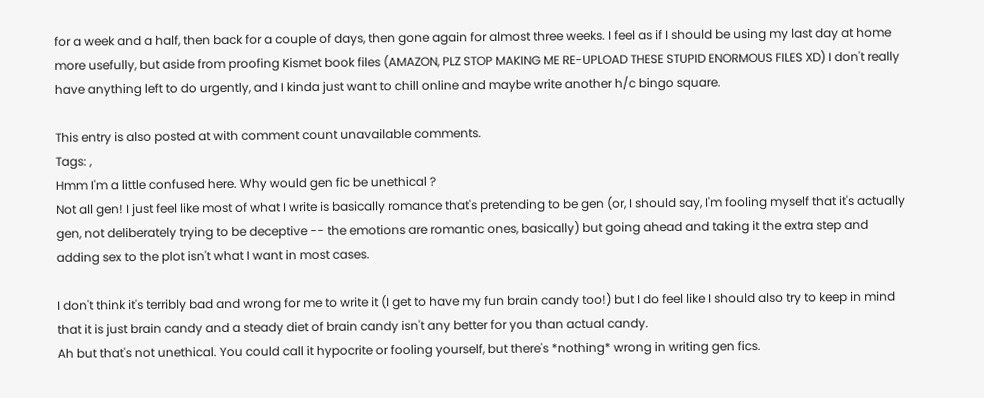for a week and a half, then back for a couple of days, then gone again for almost three weeks. I feel as if I should be using my last day at home more usefully, but aside from proofing Kismet book files (AMAZON, PLZ STOP MAKING ME RE-UPLOAD THESE STUPID ENORMOUS FILES XD) I don't really have anything left to do urgently, and I kinda just want to chill online and maybe write another h/c bingo square.

This entry is also posted at with comment count unavailable comments.
Tags: ,
Hmm I'm a little confused here. Why would gen fic be unethical ?
Not all gen! I just feel like most of what I write is basically romance that's pretending to be gen (or, I should say, I'm fooling myself that it's actually gen, not deliberately trying to be deceptive -- the emotions are romantic ones, basically) but going ahead and taking it the extra step and adding sex to the plot isn't what I want in most cases.

I don't think it's terribly bad and wrong for me to write it (I get to have my fun brain candy too!) but I do feel like I should also try to keep in mind that it is just brain candy and a steady diet of brain candy isn't any better for you than actual candy.
Ah but that's not unethical. You could call it hypocrite or fooling yourself, but there's *nothing* wrong in writing gen fics.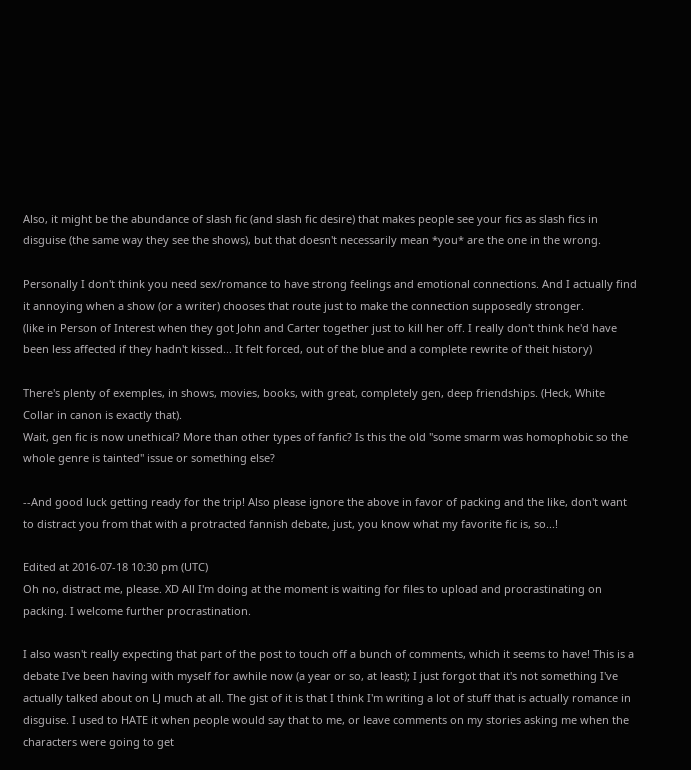Also, it might be the abundance of slash fic (and slash fic desire) that makes people see your fics as slash fics in disguise (the same way they see the shows), but that doesn't necessarily mean *you* are the one in the wrong.

Personally I don't think you need sex/romance to have strong feelings and emotional connections. And I actually find it annoying when a show (or a writer) chooses that route just to make the connection supposedly stronger.
(like in Person of Interest when they got John and Carter together just to kill her off. I really don't think he'd have been less affected if they hadn't kissed... It felt forced, out of the blue and a complete rewrite of theit history)

There's plenty of exemples, in shows, movies, books, with great, completely gen, deep friendships. (Heck, White Collar in canon is exactly that).
Wait, gen fic is now unethical? More than other types of fanfic? Is this the old "some smarm was homophobic so the whole genre is tainted" issue or something else?

--And good luck getting ready for the trip! Also please ignore the above in favor of packing and the like, don't want to distract you from that with a protracted fannish debate, just, you know what my favorite fic is, so...!

Edited at 2016-07-18 10:30 pm (UTC)
Oh no, distract me, please. XD All I'm doing at the moment is waiting for files to upload and procrastinating on packing. I welcome further procrastination.

I also wasn't really expecting that part of the post to touch off a bunch of comments, which it seems to have! This is a debate I've been having with myself for awhile now (a year or so, at least); I just forgot that it's not something I've actually talked about on LJ much at all. The gist of it is that I think I'm writing a lot of stuff that is actually romance in disguise. I used to HATE it when people would say that to me, or leave comments on my stories asking me when the characters were going to get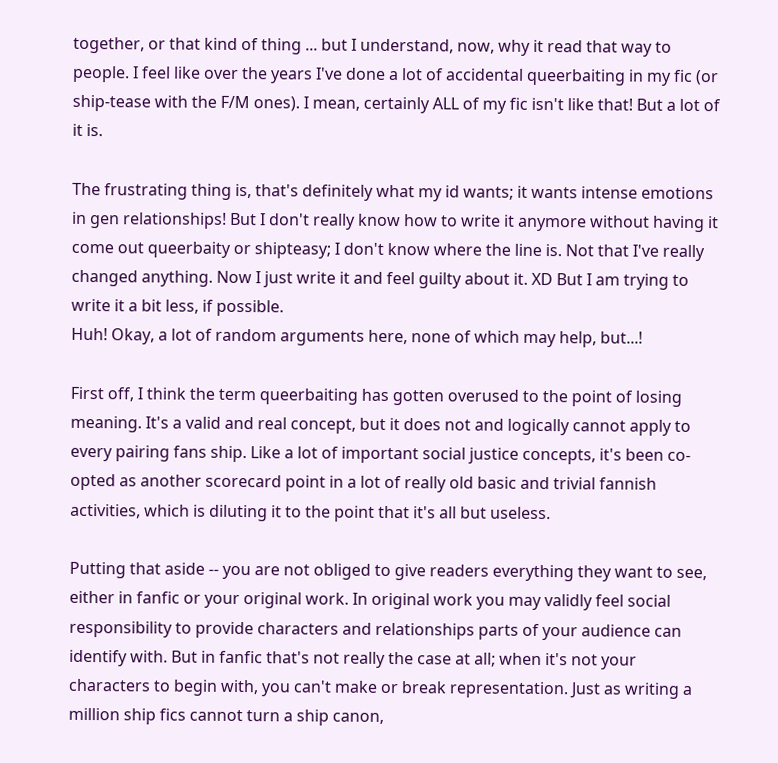together, or that kind of thing ... but I understand, now, why it read that way to people. I feel like over the years I've done a lot of accidental queerbaiting in my fic (or ship-tease with the F/M ones). I mean, certainly ALL of my fic isn't like that! But a lot of it is.

The frustrating thing is, that's definitely what my id wants; it wants intense emotions in gen relationships! But I don't really know how to write it anymore without having it come out queerbaity or shipteasy; I don't know where the line is. Not that I've really changed anything. Now I just write it and feel guilty about it. XD But I am trying to write it a bit less, if possible.
Huh! Okay, a lot of random arguments here, none of which may help, but...!

First off, I think the term queerbaiting has gotten overused to the point of losing meaning. It's a valid and real concept, but it does not and logically cannot apply to every pairing fans ship. Like a lot of important social justice concepts, it's been co-opted as another scorecard point in a lot of really old basic and trivial fannish activities, which is diluting it to the point that it's all but useless.

Putting that aside -- you are not obliged to give readers everything they want to see, either in fanfic or your original work. In original work you may validly feel social responsibility to provide characters and relationships parts of your audience can identify with. But in fanfic that's not really the case at all; when it's not your characters to begin with, you can't make or break representation. Just as writing a million ship fics cannot turn a ship canon,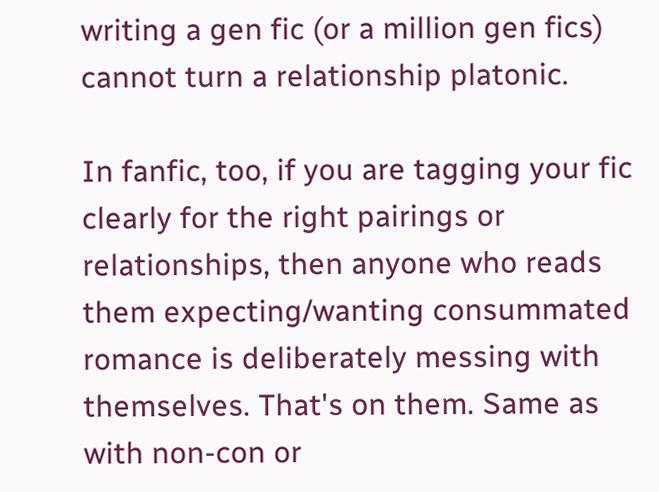writing a gen fic (or a million gen fics) cannot turn a relationship platonic.

In fanfic, too, if you are tagging your fic clearly for the right pairings or relationships, then anyone who reads them expecting/wanting consummated romance is deliberately messing with themselves. That's on them. Same as with non-con or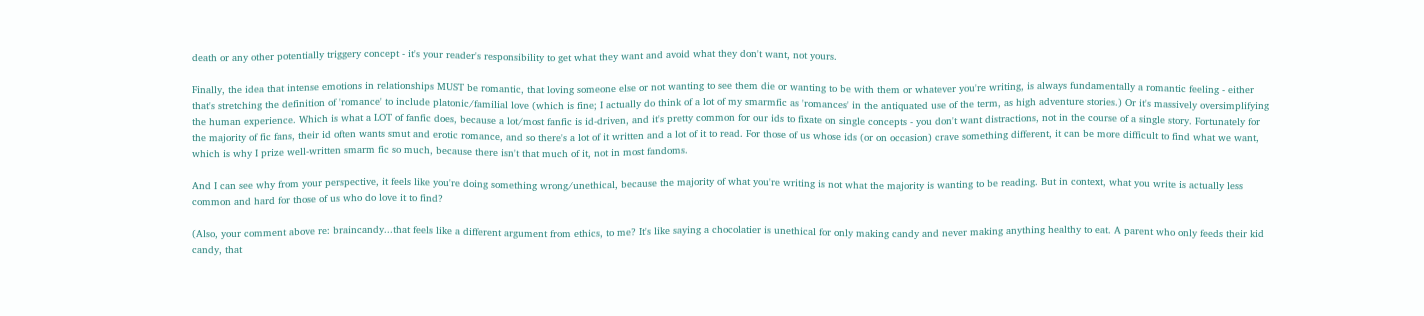death or any other potentially triggery concept - it's your reader's responsibility to get what they want and avoid what they don't want, not yours.

Finally, the idea that intense emotions in relationships MUST be romantic, that loving someone else or not wanting to see them die or wanting to be with them or whatever you're writing, is always fundamentally a romantic feeling - either that's stretching the definition of 'romance' to include platonic/familial love (which is fine; I actually do think of a lot of my smarmfic as 'romances' in the antiquated use of the term, as high adventure stories.) Or it's massively oversimplifying the human experience. Which is what a LOT of fanfic does, because a lot/most fanfic is id-driven, and it's pretty common for our ids to fixate on single concepts - you don't want distractions, not in the course of a single story. Fortunately for the majority of fic fans, their id often wants smut and erotic romance, and so there's a lot of it written and a lot of it to read. For those of us whose ids (or on occasion) crave something different, it can be more difficult to find what we want, which is why I prize well-written smarm fic so much, because there isn't that much of it, not in most fandoms.

And I can see why from your perspective, it feels like you're doing something wrong/unethical, because the majority of what you're writing is not what the majority is wanting to be reading. But in context, what you write is actually less common and hard for those of us who do love it to find?

(Also, your comment above re: braincandy...that feels like a different argument from ethics, to me? It's like saying a chocolatier is unethical for only making candy and never making anything healthy to eat. A parent who only feeds their kid candy, that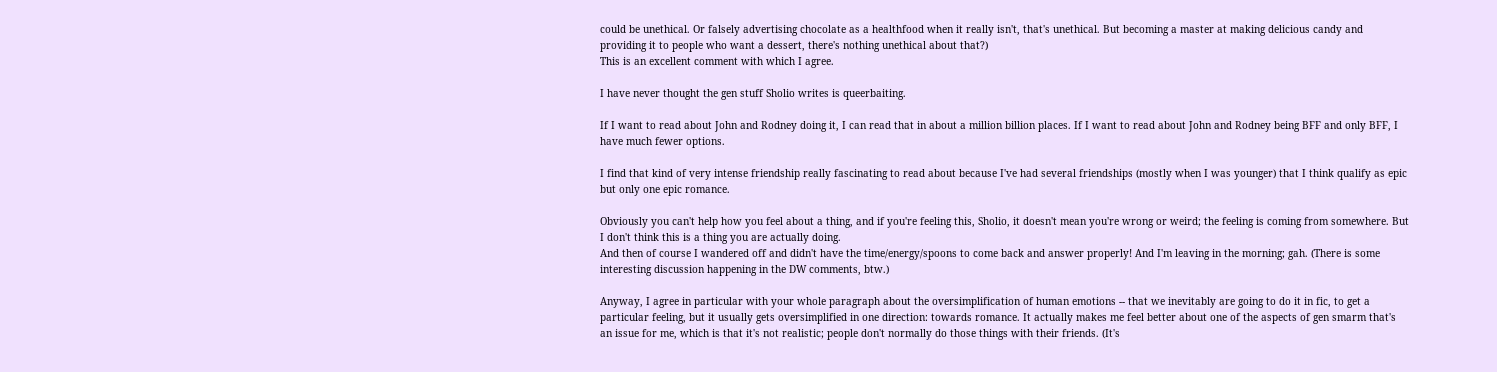could be unethical. Or falsely advertising chocolate as a healthfood when it really isn't, that's unethical. But becoming a master at making delicious candy and providing it to people who want a dessert, there's nothing unethical about that?)
This is an excellent comment with which I agree.

I have never thought the gen stuff Sholio writes is queerbaiting.

If I want to read about John and Rodney doing it, I can read that in about a million billion places. If I want to read about John and Rodney being BFF and only BFF, I have much fewer options.

I find that kind of very intense friendship really fascinating to read about because I've had several friendships (mostly when I was younger) that I think qualify as epic but only one epic romance.

Obviously you can't help how you feel about a thing, and if you're feeling this, Sholio, it doesn't mean you're wrong or weird; the feeling is coming from somewhere. But I don't think this is a thing you are actually doing.
And then of course I wandered off and didn't have the time/energy/spoons to come back and answer properly! And I'm leaving in the morning; gah. (There is some interesting discussion happening in the DW comments, btw.)

Anyway, I agree in particular with your whole paragraph about the oversimplification of human emotions -- that we inevitably are going to do it in fic, to get a particular feeling, but it usually gets oversimplified in one direction: towards romance. It actually makes me feel better about one of the aspects of gen smarm that's an issue for me, which is that it's not realistic; people don't normally do those things with their friends. (It's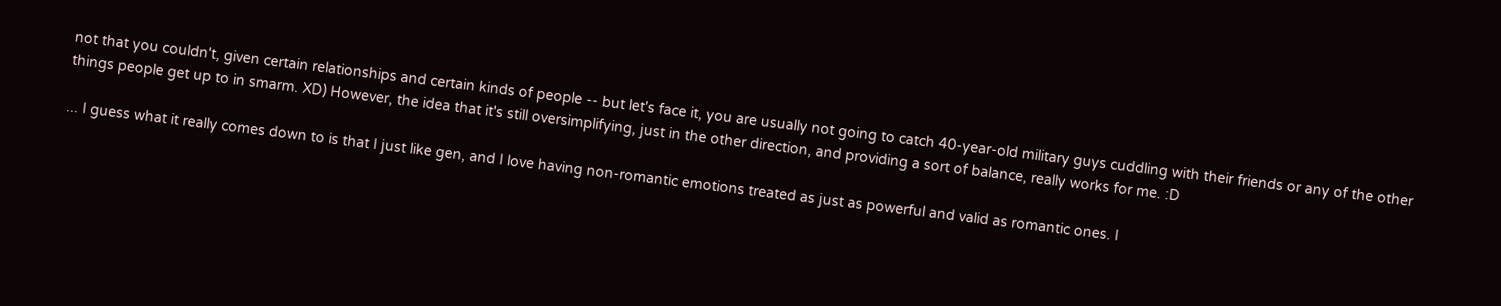not that you couldn't, given certain relationships and certain kinds of people -- but let's face it, you are usually not going to catch 40-year-old military guys cuddling with their friends or any of the other things people get up to in smarm. XD) However, the idea that it's still oversimplifying, just in the other direction, and providing a sort of balance, really works for me. :D

... I guess what it really comes down to is that I just like gen, and I love having non-romantic emotions treated as just as powerful and valid as romantic ones. I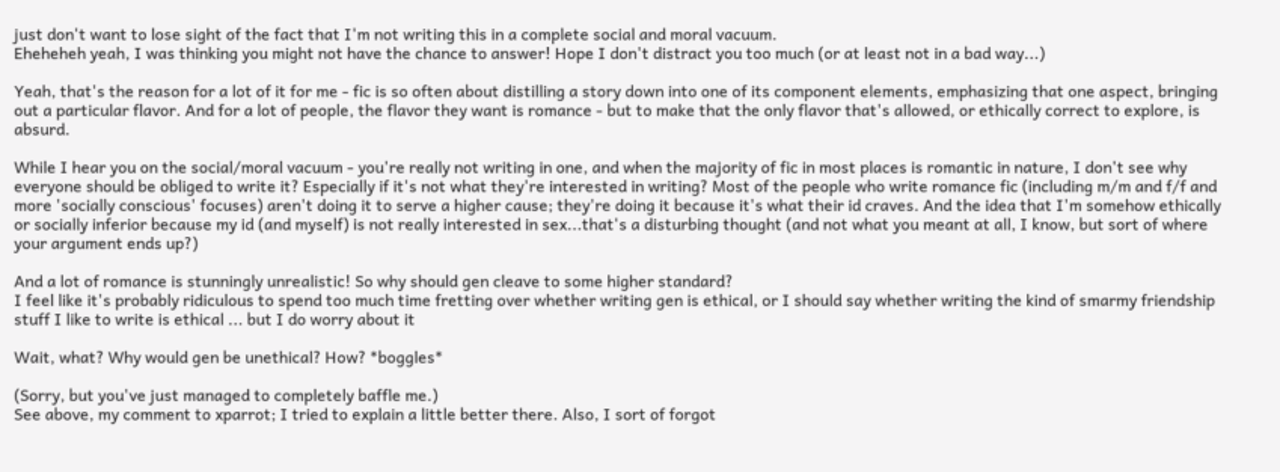just don't want to lose sight of the fact that I'm not writing this in a complete social and moral vacuum.
Eheheheh yeah, I was thinking you might not have the chance to answer! Hope I don't distract you too much (or at least not in a bad way...)

Yeah, that's the reason for a lot of it for me - fic is so often about distilling a story down into one of its component elements, emphasizing that one aspect, bringing out a particular flavor. And for a lot of people, the flavor they want is romance - but to make that the only flavor that's allowed, or ethically correct to explore, is absurd.

While I hear you on the social/moral vacuum - you're really not writing in one, and when the majority of fic in most places is romantic in nature, I don't see why everyone should be obliged to write it? Especially if it's not what they're interested in writing? Most of the people who write romance fic (including m/m and f/f and more 'socially conscious' focuses) aren't doing it to serve a higher cause; they're doing it because it's what their id craves. And the idea that I'm somehow ethically or socially inferior because my id (and myself) is not really interested in sex...that's a disturbing thought (and not what you meant at all, I know, but sort of where your argument ends up?)

And a lot of romance is stunningly unrealistic! So why should gen cleave to some higher standard?
I feel like it's probably ridiculous to spend too much time fretting over whether writing gen is ethical, or I should say whether writing the kind of smarmy friendship stuff I like to write is ethical ... but I do worry about it

Wait, what? Why would gen be unethical? How? *boggles*

(Sorry, but you've just managed to completely baffle me.)
See above, my comment to xparrot; I tried to explain a little better there. Also, I sort of forgot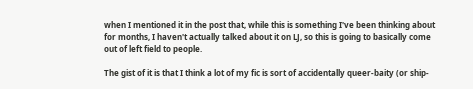when I mentioned it in the post that, while this is something I've been thinking about for months, I haven't actually talked about it on LJ, so this is going to basically come out of left field to people.

The gist of it is that I think a lot of my fic is sort of accidentally queer-baity (or ship-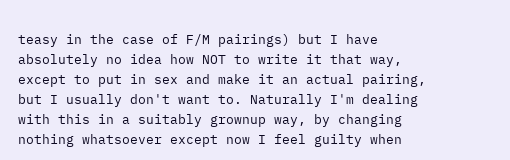teasy in the case of F/M pairings) but I have absolutely no idea how NOT to write it that way, except to put in sex and make it an actual pairing, but I usually don't want to. Naturally I'm dealing with this in a suitably grownup way, by changing nothing whatsoever except now I feel guilty when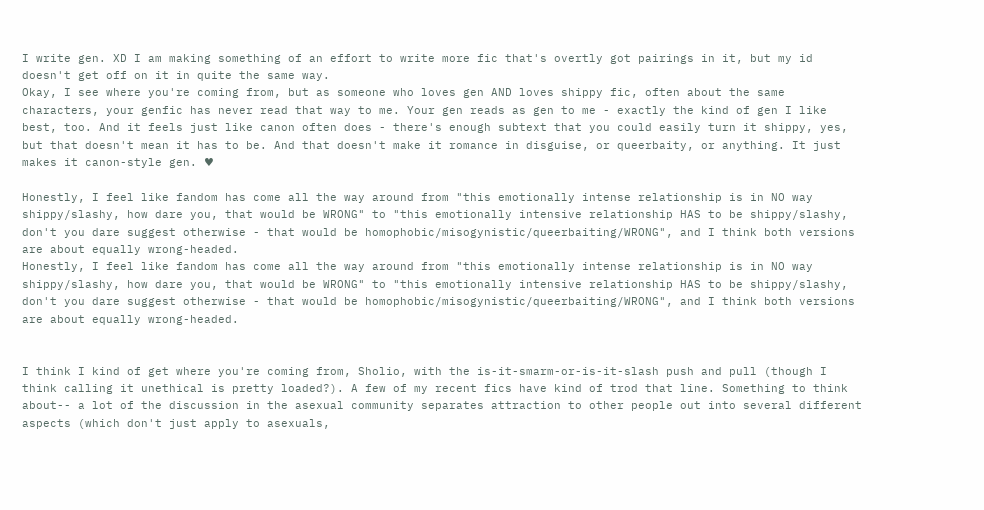I write gen. XD I am making something of an effort to write more fic that's overtly got pairings in it, but my id doesn't get off on it in quite the same way.
Okay, I see where you're coming from, but as someone who loves gen AND loves shippy fic, often about the same characters, your genfic has never read that way to me. Your gen reads as gen to me - exactly the kind of gen I like best, too. And it feels just like canon often does - there's enough subtext that you could easily turn it shippy, yes, but that doesn't mean it has to be. And that doesn't make it romance in disguise, or queerbaity, or anything. It just makes it canon-style gen. ♥

Honestly, I feel like fandom has come all the way around from "this emotionally intense relationship is in NO way shippy/slashy, how dare you, that would be WRONG" to "this emotionally intensive relationship HAS to be shippy/slashy, don't you dare suggest otherwise - that would be homophobic/misogynistic/queerbaiting/WRONG", and I think both versions are about equally wrong-headed.
Honestly, I feel like fandom has come all the way around from "this emotionally intense relationship is in NO way shippy/slashy, how dare you, that would be WRONG" to "this emotionally intensive relationship HAS to be shippy/slashy, don't you dare suggest otherwise - that would be homophobic/misogynistic/queerbaiting/WRONG", and I think both versions are about equally wrong-headed.


I think I kind of get where you're coming from, Sholio, with the is-it-smarm-or-is-it-slash push and pull (though I think calling it unethical is pretty loaded?). A few of my recent fics have kind of trod that line. Something to think about-- a lot of the discussion in the asexual community separates attraction to other people out into several different aspects (which don't just apply to asexuals,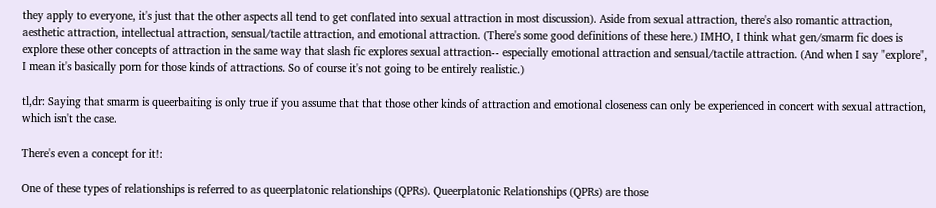they apply to everyone, it's just that the other aspects all tend to get conflated into sexual attraction in most discussion). Aside from sexual attraction, there's also romantic attraction, aesthetic attraction, intellectual attraction, sensual/tactile attraction, and emotional attraction. (There's some good definitions of these here.) IMHO, I think what gen/smarm fic does is explore these other concepts of attraction in the same way that slash fic explores sexual attraction-- especially emotional attraction and sensual/tactile attraction. (And when I say "explore", I mean it's basically porn for those kinds of attractions. So of course it's not going to be entirely realistic.)

tl,dr: Saying that smarm is queerbaiting is only true if you assume that that those other kinds of attraction and emotional closeness can only be experienced in concert with sexual attraction, which isn't the case.

There's even a concept for it!:

One of these types of relationships is referred to as queerplatonic relationships (QPRs). Queerplatonic Relationships (QPRs) are those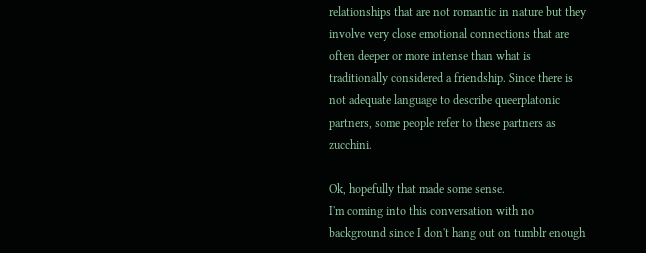relationships that are not romantic in nature but they involve very close emotional connections that are often deeper or more intense than what is traditionally considered a friendship. Since there is not adequate language to describe queerplatonic partners, some people refer to these partners as zucchini.

Ok, hopefully that made some sense.
I'm coming into this conversation with no background since I don't hang out on tumblr enough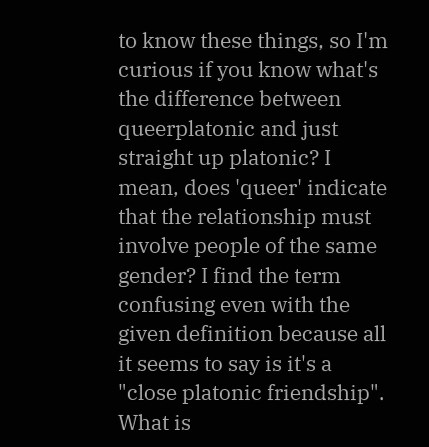to know these things, so I'm curious if you know what's the difference between queerplatonic and just straight up platonic? I mean, does 'queer' indicate that the relationship must involve people of the same gender? I find the term confusing even with the given definition because all it seems to say is it's a "close platonic friendship". What is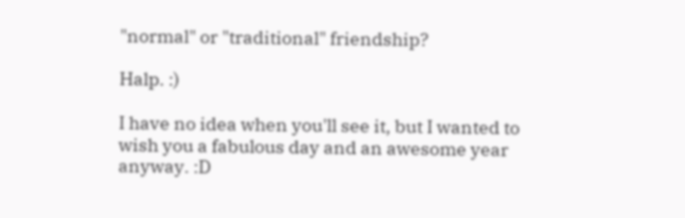"normal" or "traditional" friendship?

Halp. :)

I have no idea when you'll see it, but I wanted to wish you a fabulous day and an awesome year anyway. :D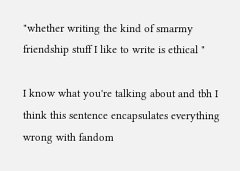"whether writing the kind of smarmy friendship stuff I like to write is ethical "

I know what you're talking about and tbh I think this sentence encapsulates everything wrong with fandom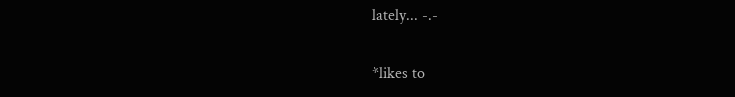lately... -.-

*likes to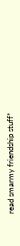read smarmy friendship stuff*